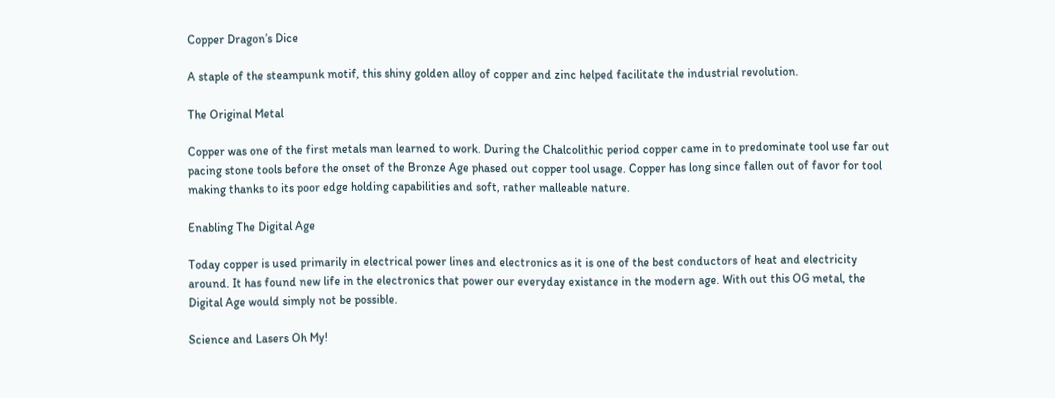Copper Dragon’s Dice

A staple of the steampunk motif, this shiny golden alloy of copper and zinc helped facilitate the industrial revolution.

The Original Metal

Copper was one of the first metals man learned to work. During the Chalcolithic period copper came in to predominate tool use far out pacing stone tools before the onset of the Bronze Age phased out copper tool usage. Copper has long since fallen out of favor for tool making thanks to its poor edge holding capabilities and soft, rather malleable nature.

Enabling The Digital Age

Today copper is used primarily in electrical power lines and electronics as it is one of the best conductors of heat and electricity around. It has found new life in the electronics that power our everyday existance in the modern age. With out this OG metal, the Digital Age would simply not be possible.

Science and Lasers Oh My!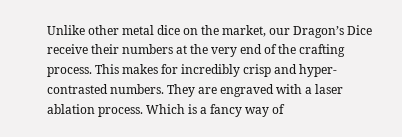Unlike other metal dice on the market, our Dragon’s Dice receive their numbers at the very end of the crafting process. This makes for incredibly crisp and hyper-contrasted numbers. They are engraved with a laser ablation process. Which is a fancy way of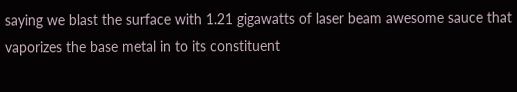saying we blast the surface with 1.21 gigawatts of laser beam awesome sauce that vaporizes the base metal in to its constituent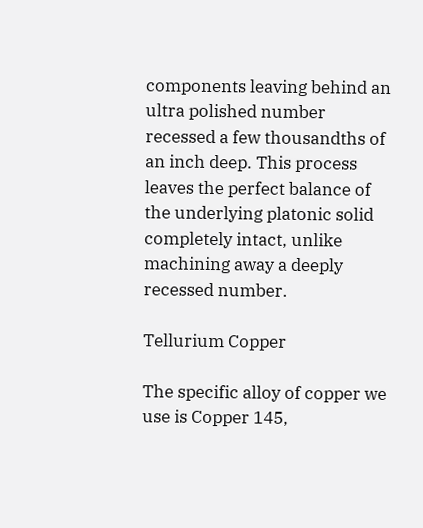components leaving behind an ultra polished number recessed a few thousandths of an inch deep. This process leaves the perfect balance of the underlying platonic solid completely intact, unlike machining away a deeply recessed number.

Tellurium Copper

The specific alloy of copper we use is Copper 145,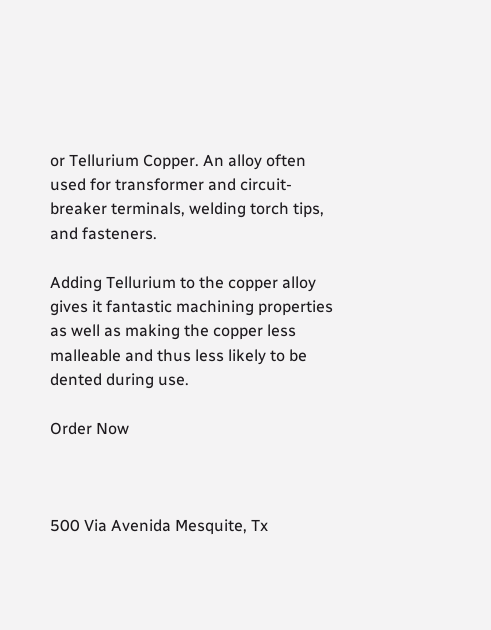or Tellurium Copper. An alloy often used for transformer and circuit-breaker terminals, welding torch tips, and fasteners.

Adding Tellurium to the copper alloy gives it fantastic machining properties as well as making the copper less malleable and thus less likely to be dented during use.

Order Now



500 Via Avenida Mesquite, Tx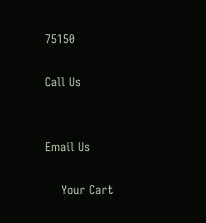75150

Call Us


Email Us

    Your Cart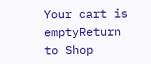Your cart is emptyReturn to Shop